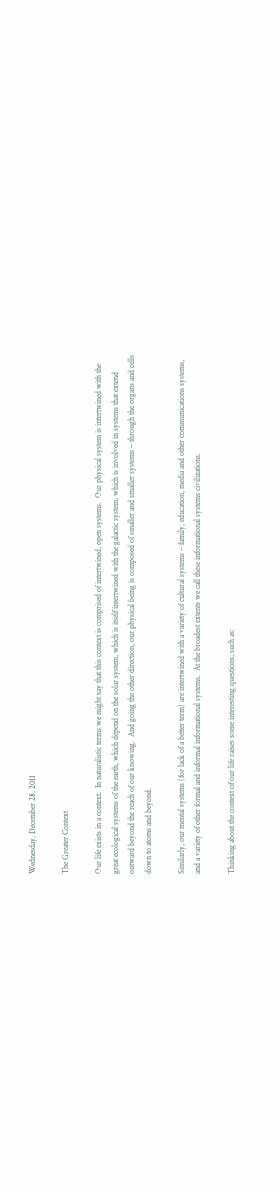Wednesday, December 28, 2011

The Greater Context

Our life exists in a context.  In naturalistic terms we might say that this context is comprised of intertwined, open systems.  Our physical system is intertwined with the great ecological systems of the earth, which depend on the solar system, which is itself intertwined with the galactic system, which is involved in systems that extend outward beyond the reach of our knowing.  And going the other direction, our physical being is composed of smaller and smaller systems – through the organs and cells down to atoms and beyond.

Similarly, our mental systems (for lack of a better term) are intertwined with a variety of cultural systems – family, education, media and other communications systems, and a variety of other formal and informal informational systems.  At the broadest extents we call these informational systems civilizations.

Thinking about the context of our life raises some interesting questions, such as: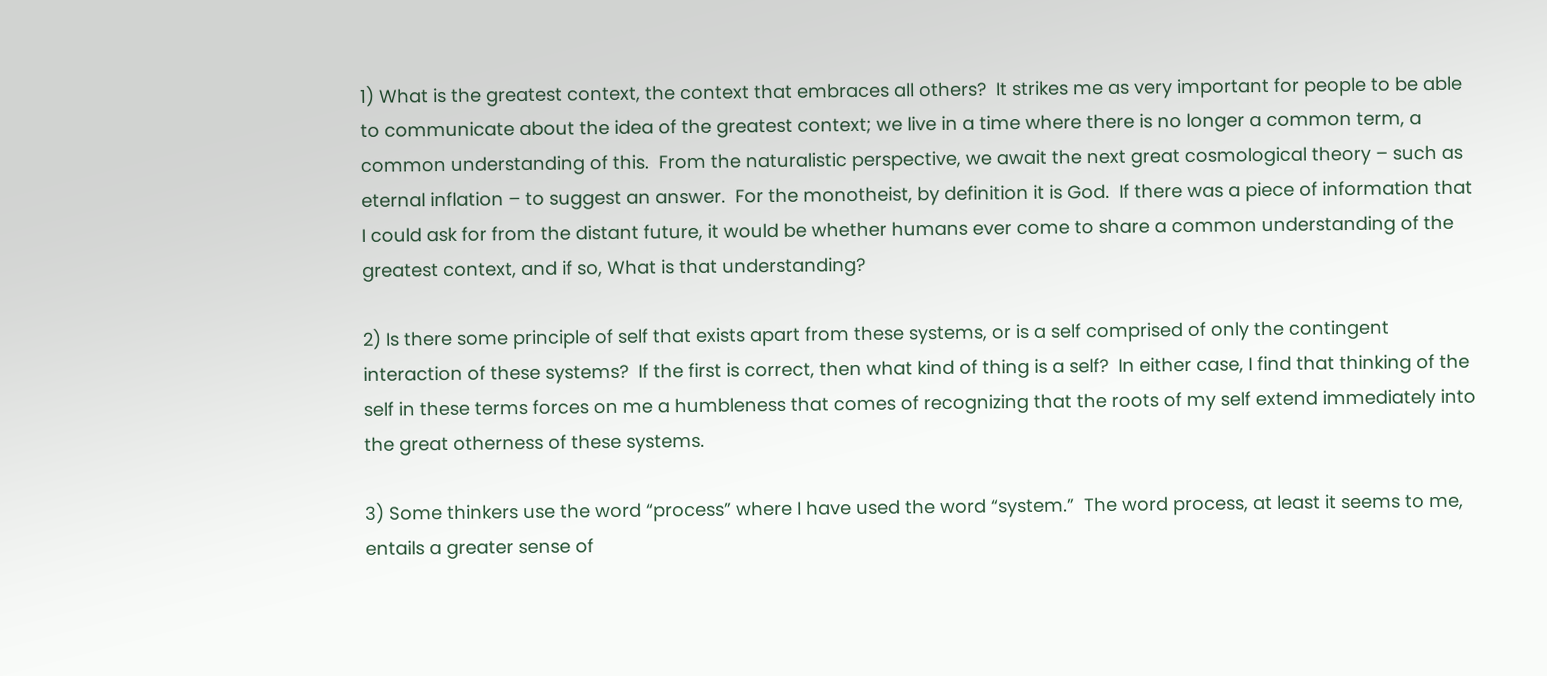1) What is the greatest context, the context that embraces all others?  It strikes me as very important for people to be able to communicate about the idea of the greatest context; we live in a time where there is no longer a common term, a common understanding of this.  From the naturalistic perspective, we await the next great cosmological theory – such as eternal inflation – to suggest an answer.  For the monotheist, by definition it is God.  If there was a piece of information that I could ask for from the distant future, it would be whether humans ever come to share a common understanding of the greatest context, and if so, What is that understanding?

2) Is there some principle of self that exists apart from these systems, or is a self comprised of only the contingent interaction of these systems?  If the first is correct, then what kind of thing is a self?  In either case, I find that thinking of the self in these terms forces on me a humbleness that comes of recognizing that the roots of my self extend immediately into the great otherness of these systems.

3) Some thinkers use the word “process” where I have used the word “system.”  The word process, at least it seems to me, entails a greater sense of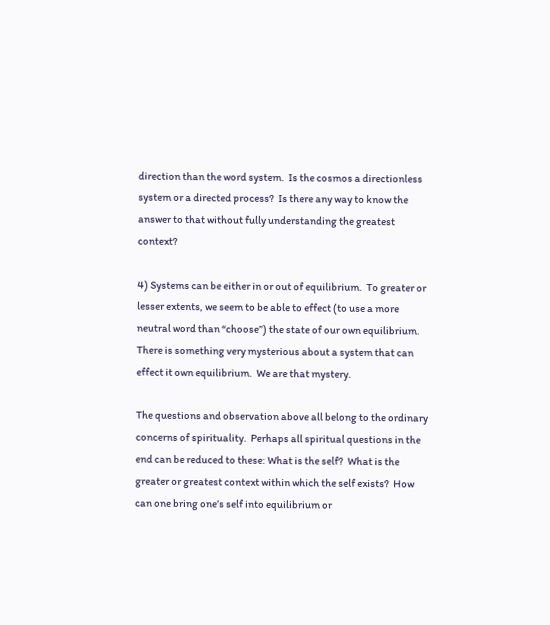direction than the word system.  Is the cosmos a directionless system or a directed process?  Is there any way to know the answer to that without fully understanding the greatest context?

4) Systems can be either in or out of equilibrium.  To greater or lesser extents, we seem to be able to effect (to use a more neutral word than “choose”) the state of our own equilibrium.  There is something very mysterious about a system that can effect it own equilibrium.  We are that mystery.

The questions and observation above all belong to the ordinary concerns of spirituality.  Perhaps all spiritual questions in the end can be reduced to these: What is the self?  What is the greater or greatest context within which the self exists?  How can one bring one’s self into equilibrium or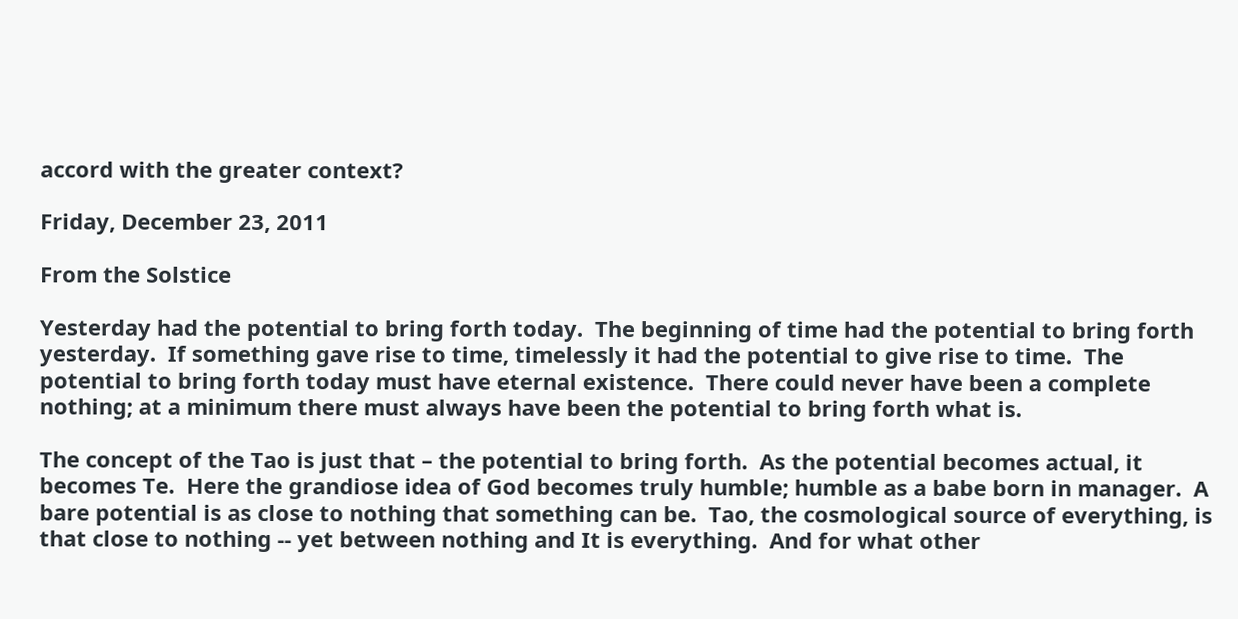accord with the greater context?

Friday, December 23, 2011

From the Solstice

Yesterday had the potential to bring forth today.  The beginning of time had the potential to bring forth yesterday.  If something gave rise to time, timelessly it had the potential to give rise to time.  The potential to bring forth today must have eternal existence.  There could never have been a complete nothing; at a minimum there must always have been the potential to bring forth what is.

The concept of the Tao is just that – the potential to bring forth.  As the potential becomes actual, it becomes Te.  Here the grandiose idea of God becomes truly humble; humble as a babe born in manager.  A bare potential is as close to nothing that something can be.  Tao, the cosmological source of everything, is that close to nothing -- yet between nothing and It is everything.  And for what other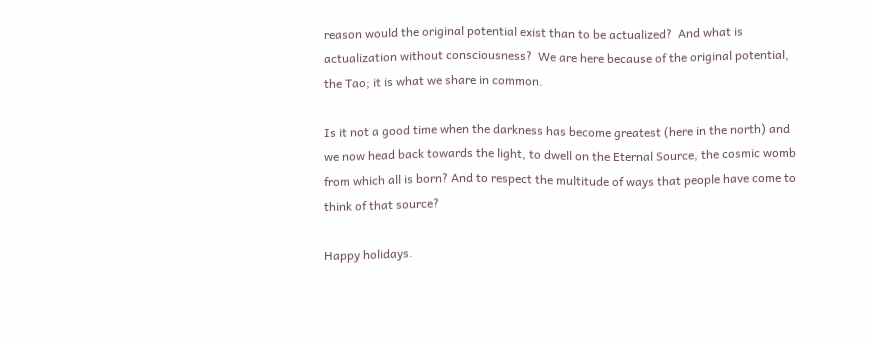reason would the original potential exist than to be actualized?  And what is actualization without consciousness?  We are here because of the original potential, the Tao; it is what we share in common.

Is it not a good time when the darkness has become greatest (here in the north) and we now head back towards the light, to dwell on the Eternal Source, the cosmic womb from which all is born? And to respect the multitude of ways that people have come to think of that source?

Happy holidays.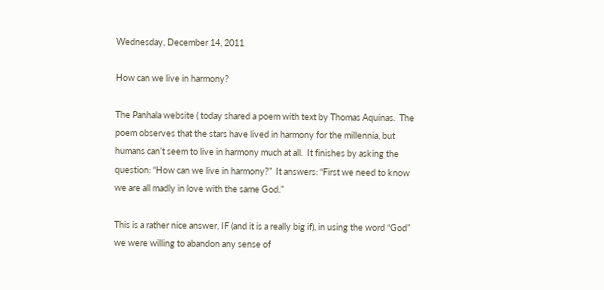Wednesday, December 14, 2011

How can we live in harmony?

The Panhala website ( today shared a poem with text by Thomas Aquinas.  The poem observes that the stars have lived in harmony for the millennia, but humans can’t seem to live in harmony much at all.  It finishes by asking the question: “How can we live in harmony?”  It answers: “First we need to know we are all madly in love with the same God.”

This is a rather nice answer, IF (and it is a really big if), in using the word “God” we were willing to abandon any sense of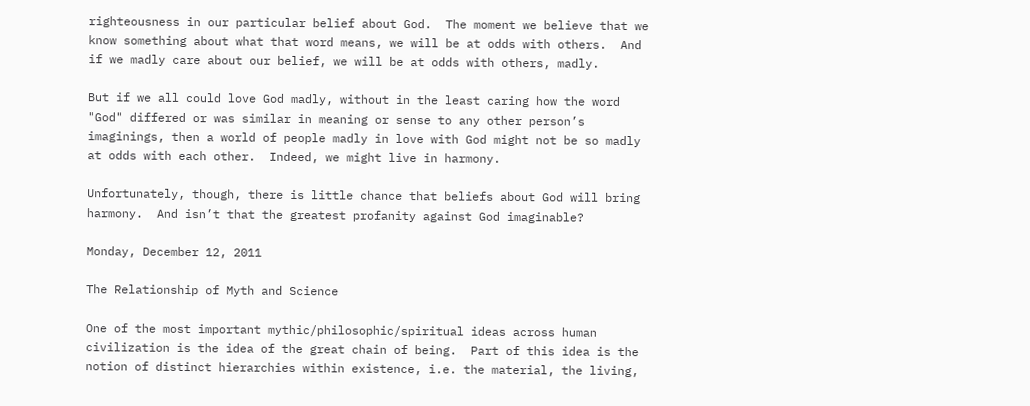righteousness in our particular belief about God.  The moment we believe that we know something about what that word means, we will be at odds with others.  And if we madly care about our belief, we will be at odds with others, madly.

But if we all could love God madly, without in the least caring how the word "God" differed or was similar in meaning or sense to any other person’s imaginings, then a world of people madly in love with God might not be so madly at odds with each other.  Indeed, we might live in harmony.

Unfortunately, though, there is little chance that beliefs about God will bring harmony.  And isn’t that the greatest profanity against God imaginable?

Monday, December 12, 2011

The Relationship of Myth and Science

One of the most important mythic/philosophic/spiritual ideas across human civilization is the idea of the great chain of being.  Part of this idea is the notion of distinct hierarchies within existence, i.e. the material, the living,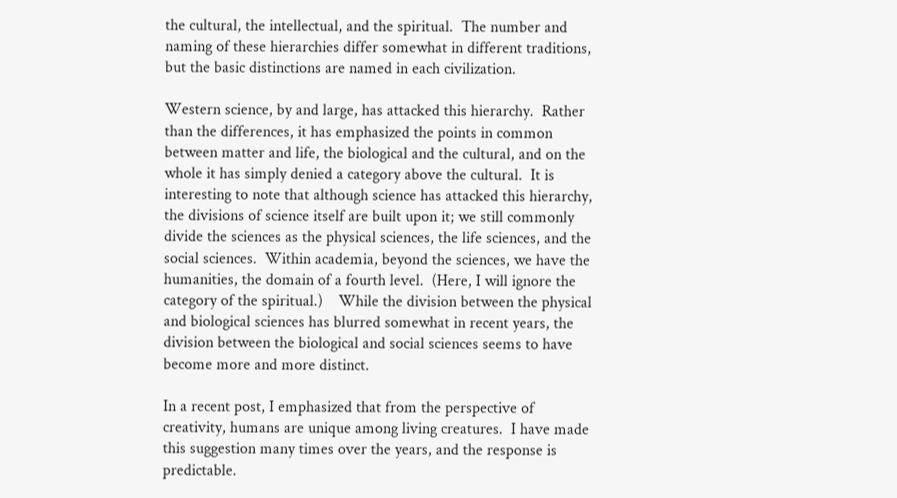the cultural, the intellectual, and the spiritual.  The number and naming of these hierarchies differ somewhat in different traditions, but the basic distinctions are named in each civilization.

Western science, by and large, has attacked this hierarchy.  Rather than the differences, it has emphasized the points in common between matter and life, the biological and the cultural, and on the whole it has simply denied a category above the cultural.  It is interesting to note that although science has attacked this hierarchy, the divisions of science itself are built upon it; we still commonly divide the sciences as the physical sciences, the life sciences, and the social sciences.  Within academia, beyond the sciences, we have the humanities, the domain of a fourth level.  (Here, I will ignore the category of the spiritual.)    While the division between the physical and biological sciences has blurred somewhat in recent years, the division between the biological and social sciences seems to have become more and more distinct.

In a recent post, I emphasized that from the perspective of creativity, humans are unique among living creatures.  I have made this suggestion many times over the years, and the response is predictable.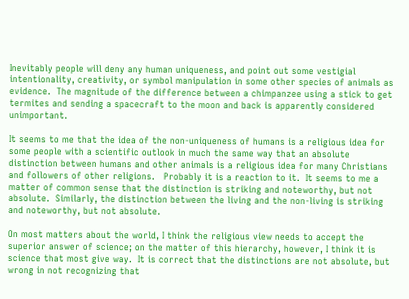Inevitably people will deny any human uniqueness, and point out some vestigial intentionality, creativity, or symbol manipulation in some other species of animals as evidence.  The magnitude of the difference between a chimpanzee using a stick to get termites and sending a spacecraft to the moon and back is apparently considered unimportant.

It seems to me that the idea of the non-uniqueness of humans is a religious idea for some people with a scientific outlook in much the same way that an absolute distinction between humans and other animals is a religious idea for many Christians and followers of other religions.   Probably it is a reaction to it.  It seems to me a matter of common sense that the distinction is striking and noteworthy, but not absolute.  Similarly, the distinction between the living and the non-living is striking and noteworthy, but not absolute.

On most matters about the world, I think the religious view needs to accept the superior answer of science; on the matter of this hierarchy, however, I think it is science that most give way.  It is correct that the distinctions are not absolute, but wrong in not recognizing that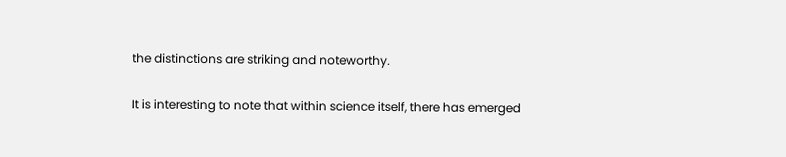the distinctions are striking and noteworthy.

It is interesting to note that within science itself, there has emerged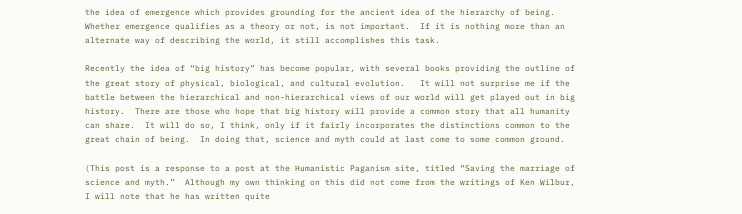the idea of emergence which provides grounding for the ancient idea of the hierarchy of being.   Whether emergence qualifies as a theory or not, is not important.  If it is nothing more than an alternate way of describing the world, it still accomplishes this task.

Recently the idea of “big history” has become popular, with several books providing the outline of the great story of physical, biological, and cultural evolution.   It will not surprise me if the battle between the hierarchical and non-hierarchical views of our world will get played out in big history.  There are those who hope that big history will provide a common story that all humanity can share.  It will do so, I think, only if it fairly incorporates the distinctions common to the great chain of being.  In doing that, science and myth could at last come to some common ground.

(This post is a response to a post at the Humanistic Paganism site, titled “Saving the marriage of science and myth.”  Although my own thinking on this did not come from the writings of Ken Wilbur, I will note that he has written quite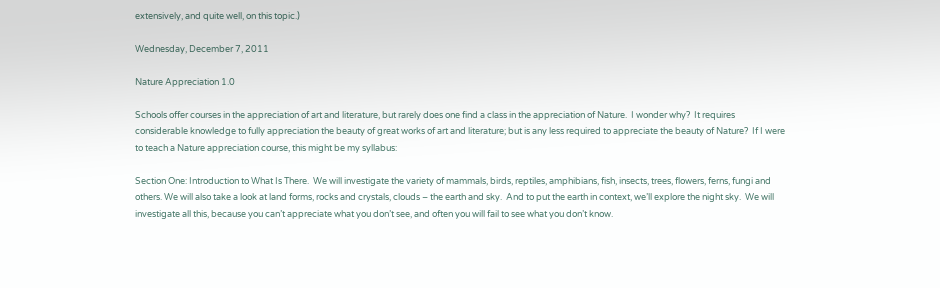extensively, and quite well, on this topic.)

Wednesday, December 7, 2011

Nature Appreciation 1.0

Schools offer courses in the appreciation of art and literature, but rarely does one find a class in the appreciation of Nature.  I wonder why?  It requires considerable knowledge to fully appreciation the beauty of great works of art and literature; but is any less required to appreciate the beauty of Nature?  If I were to teach a Nature appreciation course, this might be my syllabus:

Section One: Introduction to What Is There.  We will investigate the variety of mammals, birds, reptiles, amphibians, fish, insects, trees, flowers, ferns, fungi and others. We will also take a look at land forms, rocks and crystals, clouds – the earth and sky.  And to put the earth in context, we’ll explore the night sky.  We will investigate all this, because you can’t appreciate what you don’t see, and often you will fail to see what you don’t know.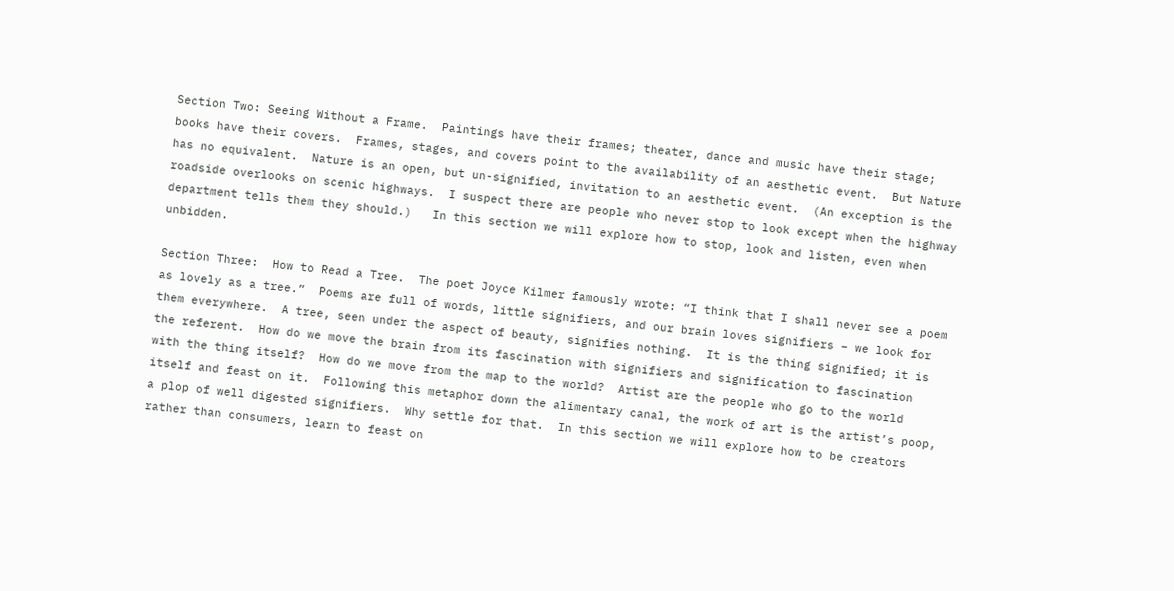Section Two: Seeing Without a Frame.  Paintings have their frames; theater, dance and music have their stage; books have their covers.  Frames, stages, and covers point to the availability of an aesthetic event.  But Nature has no equivalent.  Nature is an open, but un-signified, invitation to an aesthetic event.  (An exception is the roadside overlooks on scenic highways.  I suspect there are people who never stop to look except when the highway department tells them they should.)   In this section we will explore how to stop, look and listen, even when unbidden.

Section Three:  How to Read a Tree.  The poet Joyce Kilmer famously wrote: “I think that I shall never see a poem as lovely as a tree.”  Poems are full of words, little signifiers, and our brain loves signifiers – we look for them everywhere.  A tree, seen under the aspect of beauty, signifies nothing.  It is the thing signified; it is the referent.  How do we move the brain from its fascination with signifiers and signification to fascination with the thing itself?  How do we move from the map to the world?  Artist are the people who go to the world itself and feast on it.  Following this metaphor down the alimentary canal, the work of art is the artist’s poop, a plop of well digested signifiers.  Why settle for that.  In this section we will explore how to be creators rather than consumers, learn to feast on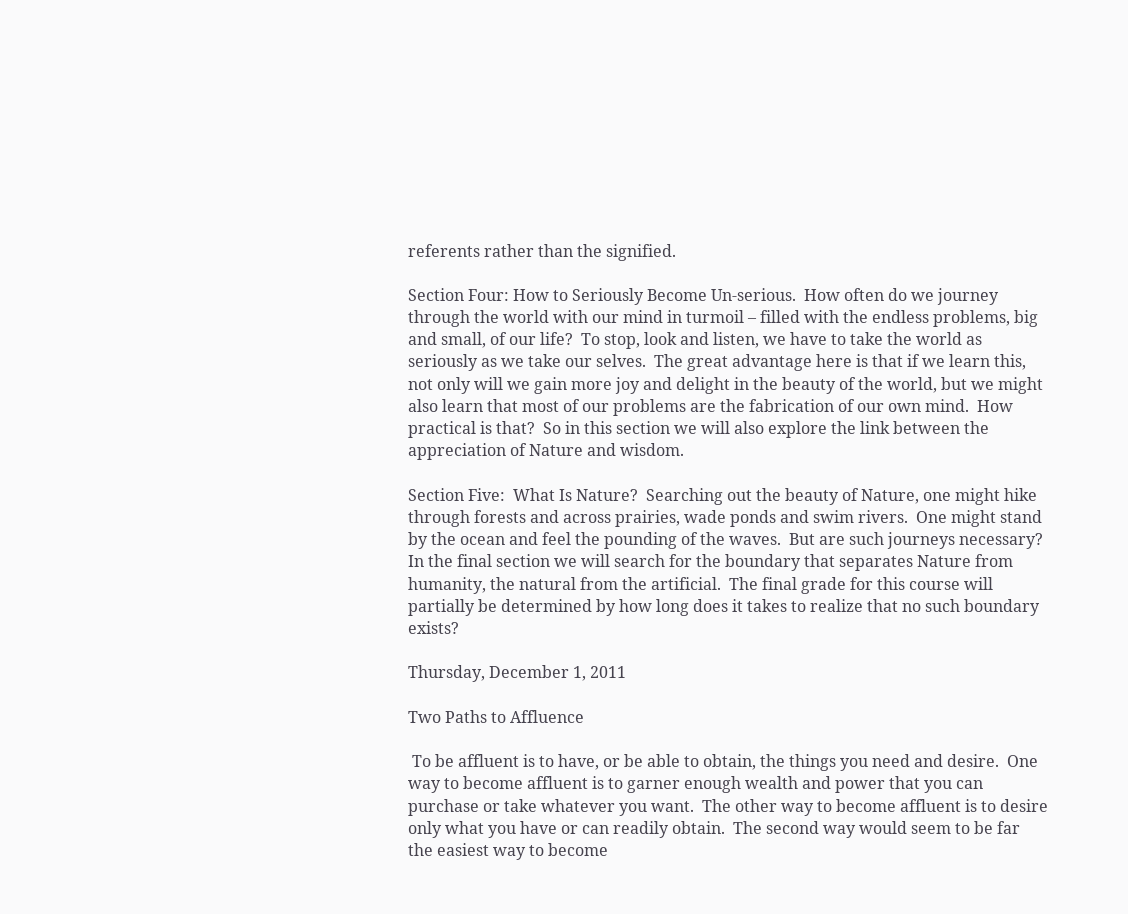referents rather than the signified.

Section Four: How to Seriously Become Un-serious.  How often do we journey through the world with our mind in turmoil – filled with the endless problems, big and small, of our life?  To stop, look and listen, we have to take the world as seriously as we take our selves.  The great advantage here is that if we learn this, not only will we gain more joy and delight in the beauty of the world, but we might also learn that most of our problems are the fabrication of our own mind.  How practical is that?  So in this section we will also explore the link between the appreciation of Nature and wisdom.

Section Five:  What Is Nature?  Searching out the beauty of Nature, one might hike through forests and across prairies, wade ponds and swim rivers.  One might stand by the ocean and feel the pounding of the waves.  But are such journeys necessary? In the final section we will search for the boundary that separates Nature from humanity, the natural from the artificial.  The final grade for this course will partially be determined by how long does it takes to realize that no such boundary exists?

Thursday, December 1, 2011

Two Paths to Affluence

 To be affluent is to have, or be able to obtain, the things you need and desire.  One way to become affluent is to garner enough wealth and power that you can purchase or take whatever you want.  The other way to become affluent is to desire only what you have or can readily obtain.  The second way would seem to be far the easiest way to become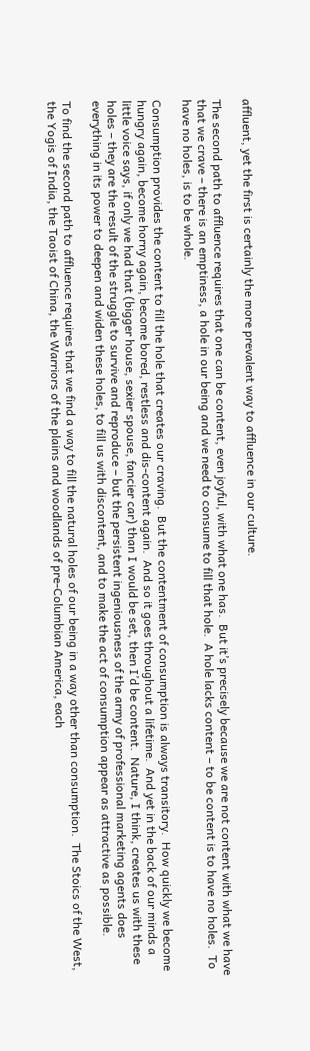affluent, yet the first is certainly the more prevalent way to affluence in our culture.

The second path to affluence requires that one can be content, even joyful, with what one has.  But it’s precisely because we are not content with what we have that we crave – there is an emptiness, a hole in our being and we need to consume to fill that hole.  A hole lacks content – to be content is to have no holes.  To have no holes, is to be whole.

Consumption provides the content to fill the hole that creates our craving.  But the contentment of consumption is always transitory.  How quickly we become hungry again, become horny again, become bored, restless and dis-content again.  And so it goes throughout a lifetime.  And yet in the back of our minds a little voice says, if only we had that (bigger house, sexier spouse, fancier car) than I would be set, then I’d be content.  Nature, I think, creates us with these holes – they are the result of the struggle to survive and reproduce – but the persistent ingeniousness of the army of professional marketing agents does everything in its power to deepen and widen these holes, to fill us with discontent, and to make the act of consumption appear as attractive as possible.

To find the second path to affluence requires that we find a way to fill the natural holes of our being in a way other than consumption.  The Stoics of the West, the Yogis of India, the Taoist of China, the Warriors of the plains and woodlands of pre-Columbian America, each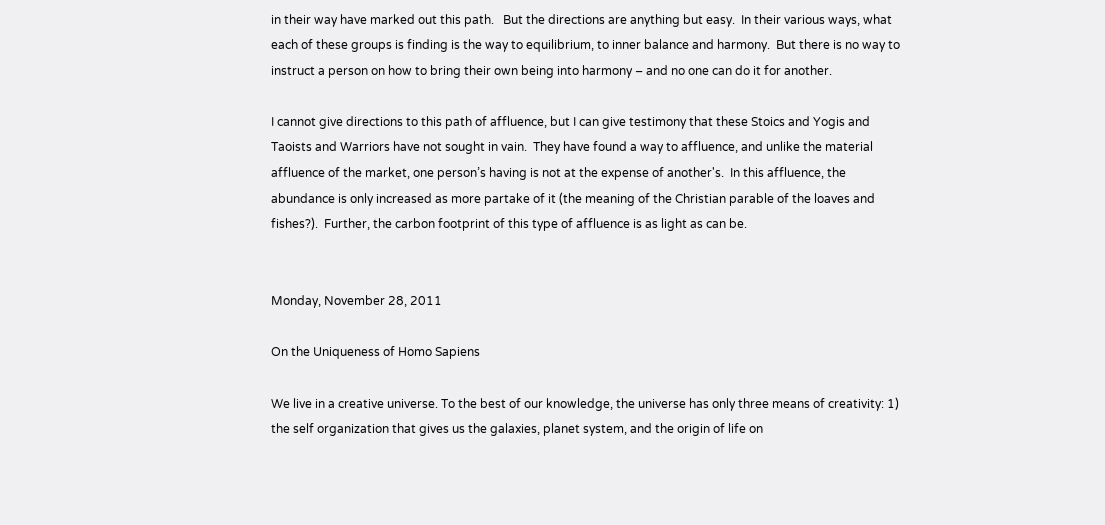in their way have marked out this path.   But the directions are anything but easy.  In their various ways, what each of these groups is finding is the way to equilibrium, to inner balance and harmony.  But there is no way to instruct a person on how to bring their own being into harmony – and no one can do it for another.

I cannot give directions to this path of affluence, but I can give testimony that these Stoics and Yogis and Taoists and Warriors have not sought in vain.  They have found a way to affluence, and unlike the material affluence of the market, one person’s having is not at the expense of another's.  In this affluence, the abundance is only increased as more partake of it (the meaning of the Christian parable of the loaves and fishes?).  Further, the carbon footprint of this type of affluence is as light as can be.


Monday, November 28, 2011

On the Uniqueness of Homo Sapiens

We live in a creative universe. To the best of our knowledge, the universe has only three means of creativity: 1) the self organization that gives us the galaxies, planet system, and the origin of life on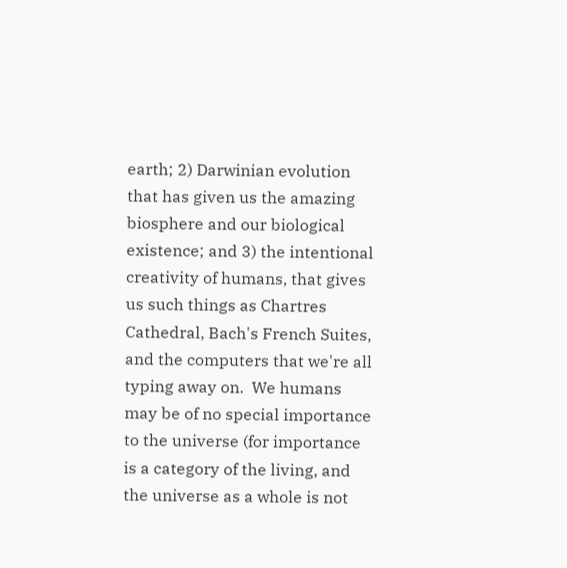earth; 2) Darwinian evolution that has given us the amazing biosphere and our biological existence; and 3) the intentional creativity of humans, that gives us such things as Chartres Cathedral, Bach's French Suites, and the computers that we're all typing away on.  We humans may be of no special importance to the universe (for importance is a category of the living, and the universe as a whole is not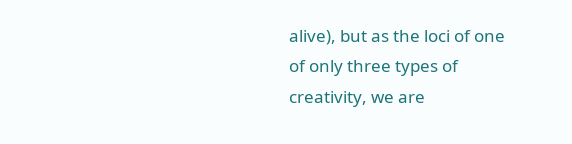alive), but as the loci of one of only three types of creativity, we are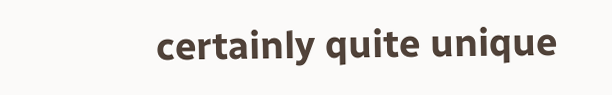certainly quite unique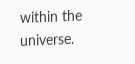within the universe.